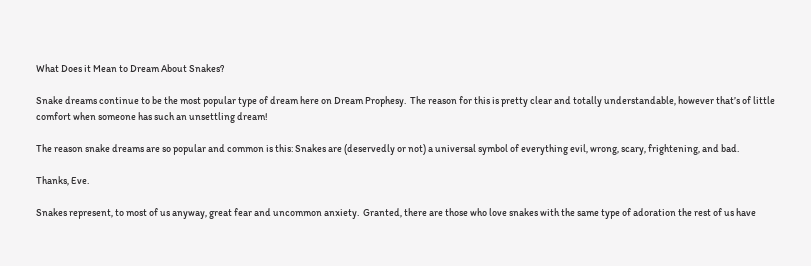What Does it Mean to Dream About Snakes?

Snake dreams continue to be the most popular type of dream here on Dream Prophesy.  The reason for this is pretty clear and totally understandable, however that’s of little comfort when someone has such an unsettling dream!

The reason snake dreams are so popular and common is this: Snakes are (deservedly or not) a universal symbol of everything evil, wrong, scary, frightening, and bad.

Thanks, Eve.

Snakes represent, to most of us anyway, great fear and uncommon anxiety.  Granted, there are those who love snakes with the same type of adoration the rest of us have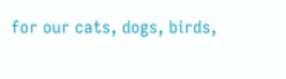for our cats, dogs, birds,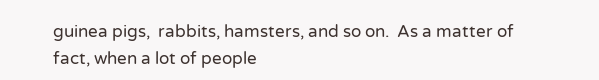guinea pigs,  rabbits, hamsters, and so on.  As a matter of fact, when a lot of people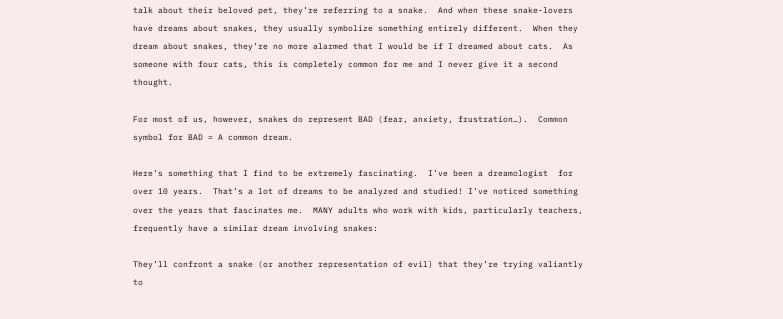talk about their beloved pet, they’re referring to a snake.  And when these snake-lovers have dreams about snakes, they usually symbolize something entirely different.  When they dream about snakes, they’re no more alarmed that I would be if I dreamed about cats.  As someone with four cats, this is completely common for me and I never give it a second thought.

For most of us, however, snakes do represent BAD (fear, anxiety, frustration…).  Common symbol for BAD = A common dream.

Here’s something that I find to be extremely fascinating.  I’ve been a dreamologist  for over 10 years.  That’s a lot of dreams to be analyzed and studied! I’ve noticed something over the years that fascinates me.  MANY adults who work with kids, particularly teachers, frequently have a similar dream involving snakes:

They’ll confront a snake (or another representation of evil) that they’re trying valiantly to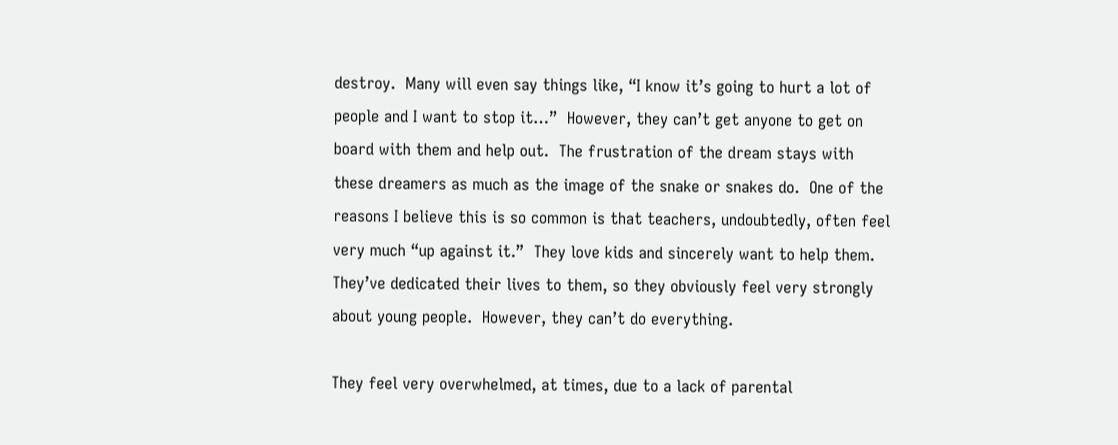destroy.  Many will even say things like, “I know it’s going to hurt a lot of people and I want to stop it…”  However, they can’t get anyone to get on board with them and help out.  The frustration of the dream stays with these dreamers as much as the image of the snake or snakes do.  One of the reasons I believe this is so common is that teachers, undoubtedly, often feel very much “up against it.”  They love kids and sincerely want to help them.  They’ve dedicated their lives to them, so they obviously feel very strongly about young people.  However, they can’t do everything.

They feel very overwhelmed, at times, due to a lack of parental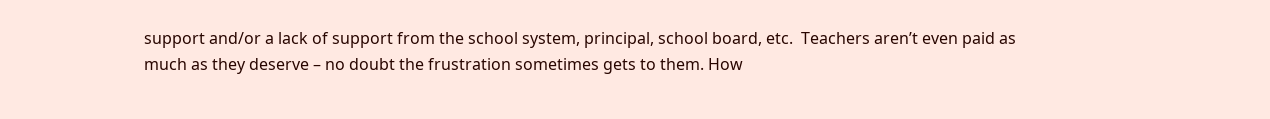support and/or a lack of support from the school system, principal, school board, etc.  Teachers aren’t even paid as much as they deserve – no doubt the frustration sometimes gets to them. How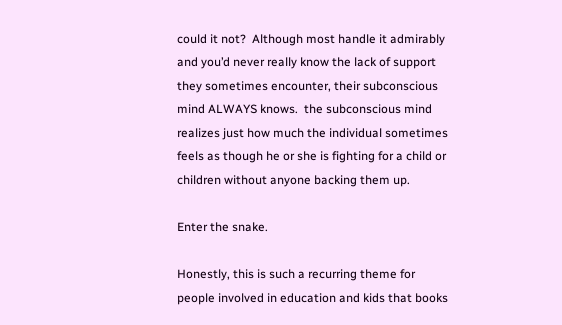could it not?  Although most handle it admirably and you’d never really know the lack of support they sometimes encounter, their subconscious mind ALWAYS knows.  the subconscious mind realizes just how much the individual sometimes feels as though he or she is fighting for a child or children without anyone backing them up.

Enter the snake.

Honestly, this is such a recurring theme for people involved in education and kids that books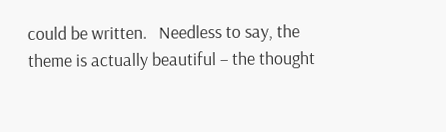could be written.   Needless to say, the theme is actually beautiful – the thought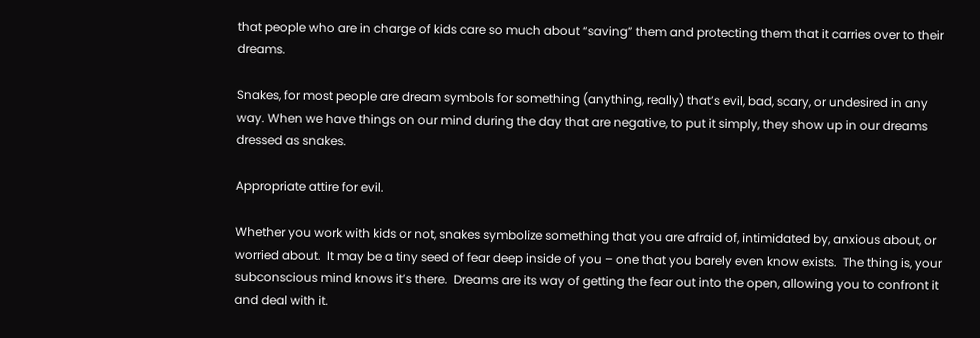that people who are in charge of kids care so much about “saving” them and protecting them that it carries over to their dreams.

Snakes, for most people are dream symbols for something (anything, really) that’s evil, bad, scary, or undesired in any way. When we have things on our mind during the day that are negative, to put it simply, they show up in our dreams dressed as snakes.

Appropriate attire for evil.

Whether you work with kids or not, snakes symbolize something that you are afraid of, intimidated by, anxious about, or worried about.  It may be a tiny seed of fear deep inside of you – one that you barely even know exists.  The thing is, your subconscious mind knows it’s there.  Dreams are its way of getting the fear out into the open, allowing you to confront it and deal with it.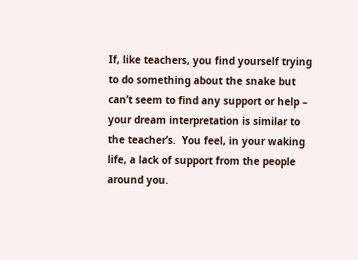If, like teachers, you find yourself trying to do something about the snake but can’t seem to find any support or help – your dream interpretation is similar to the teacher’s.  You feel, in your waking life, a lack of support from the people around you.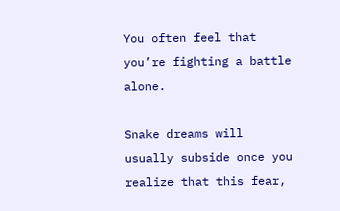You often feel that you’re fighting a battle alone.

Snake dreams will usually subside once you realize that this fear,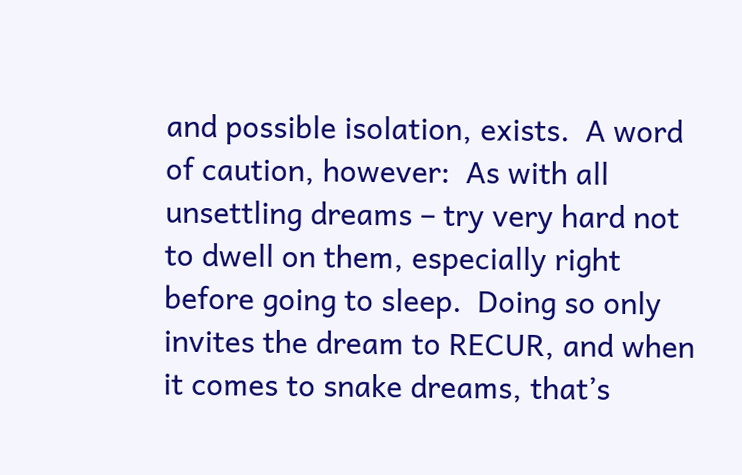and possible isolation, exists.  A word of caution, however:  As with all unsettling dreams – try very hard not to dwell on them, especially right before going to sleep.  Doing so only invites the dream to RECUR, and when it comes to snake dreams, that’s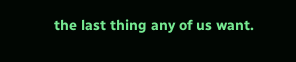the last thing any of us want.